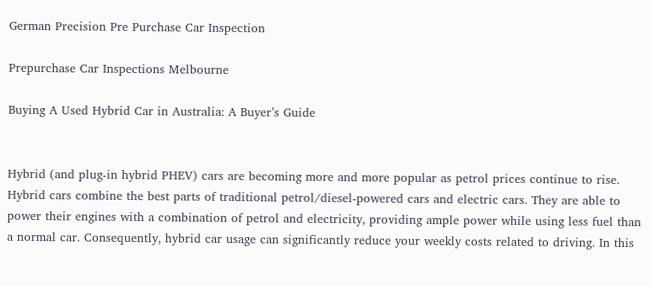German Precision Pre Purchase Car Inspection

Prepurchase Car Inspections Melbourne

Buying A Used Hybrid Car in Australia: A Buyer’s Guide


Hybrid (and plug-in hybrid PHEV) cars are becoming more and more popular as petrol prices continue to rise. Hybrid cars combine the best parts of traditional petrol/diesel-powered cars and electric cars. They are able to power their engines with a combination of petrol and electricity, providing ample power while using less fuel than a normal car. Consequently, hybrid car usage can significantly reduce your weekly costs related to driving. In this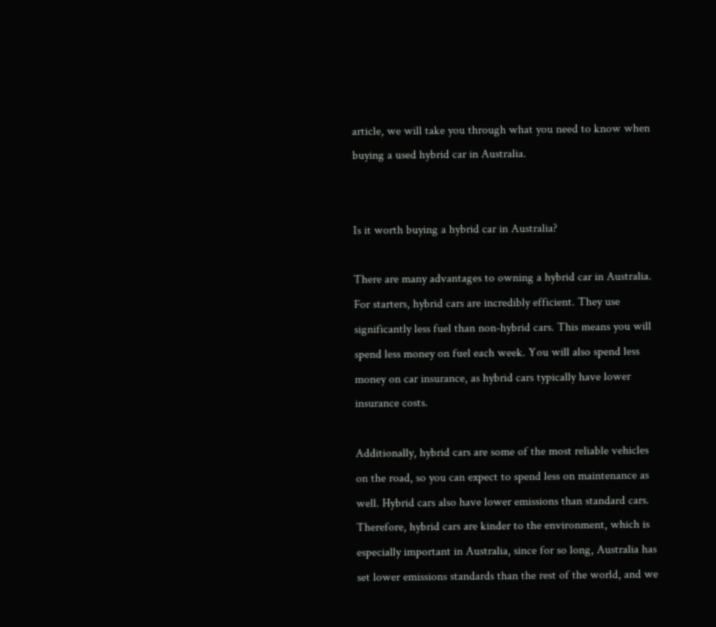article, we will take you through what you need to know when buying a used hybrid car in Australia.


Is it worth buying a hybrid car in Australia?

There are many advantages to owning a hybrid car in Australia. For starters, hybrid cars are incredibly efficient. They use significantly less fuel than non-hybrid cars. This means you will spend less money on fuel each week. You will also spend less money on car insurance, as hybrid cars typically have lower insurance costs.

Additionally, hybrid cars are some of the most reliable vehicles on the road, so you can expect to spend less on maintenance as well. Hybrid cars also have lower emissions than standard cars. Therefore, hybrid cars are kinder to the environment, which is especially important in Australia, since for so long, Australia has set lower emissions standards than the rest of the world, and we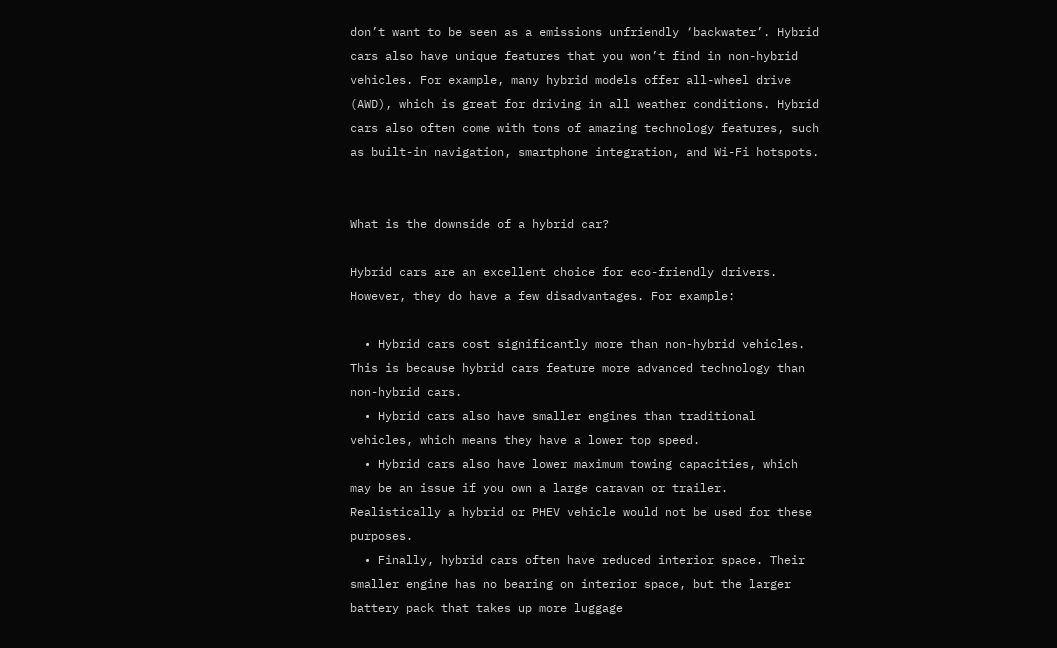don’t want to be seen as a emissions unfriendly ‘backwater’. Hybrid cars also have unique features that you won’t find in non-hybrid vehicles. For example, many hybrid models offer all-wheel drive (AWD), which is great for driving in all weather conditions. Hybrid cars also often come with tons of amazing technology features, such as built-in navigation, smartphone integration, and Wi-Fi hotspots.


What is the downside of a hybrid car?

Hybrid cars are an excellent choice for eco-friendly drivers. However, they do have a few disadvantages. For example:

  • Hybrid cars cost significantly more than non-hybrid vehicles. This is because hybrid cars feature more advanced technology than non-hybrid cars.
  • Hybrid cars also have smaller engines than traditional vehicles, which means they have a lower top speed.
  • Hybrid cars also have lower maximum towing capacities, which may be an issue if you own a large caravan or trailer. Realistically a hybrid or PHEV vehicle would not be used for these purposes.
  • Finally, hybrid cars often have reduced interior space. Their smaller engine has no bearing on interior space, but the larger battery pack that takes up more luggage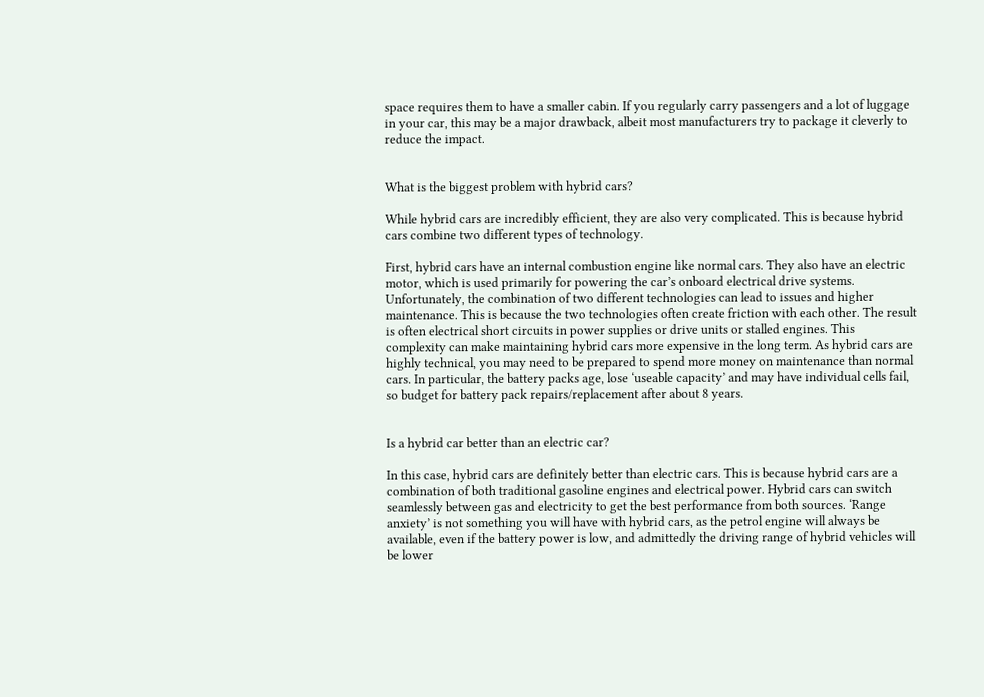space requires them to have a smaller cabin. If you regularly carry passengers and a lot of luggage in your car, this may be a major drawback, albeit most manufacturers try to package it cleverly to reduce the impact.


What is the biggest problem with hybrid cars?

While hybrid cars are incredibly efficient, they are also very complicated. This is because hybrid cars combine two different types of technology.

First, hybrid cars have an internal combustion engine like normal cars. They also have an electric motor, which is used primarily for powering the car’s onboard electrical drive systems. Unfortunately, the combination of two different technologies can lead to issues and higher maintenance. This is because the two technologies often create friction with each other. The result is often electrical short circuits in power supplies or drive units or stalled engines. This complexity can make maintaining hybrid cars more expensive in the long term. As hybrid cars are highly technical, you may need to be prepared to spend more money on maintenance than normal cars. In particular, the battery packs age, lose ‘useable capacity’ and may have individual cells fail, so budget for battery pack repairs/replacement after about 8 years.


Is a hybrid car better than an electric car?

In this case, hybrid cars are definitely better than electric cars. This is because hybrid cars are a combination of both traditional gasoline engines and electrical power. Hybrid cars can switch seamlessly between gas and electricity to get the best performance from both sources. ‘Range anxiety’ is not something you will have with hybrid cars, as the petrol engine will always be available, even if the battery power is low, and admittedly the driving range of hybrid vehicles will be lower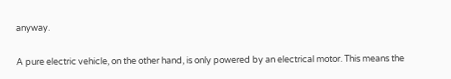anyway.

A pure electric vehicle, on the other hand, is only powered by an electrical motor. This means the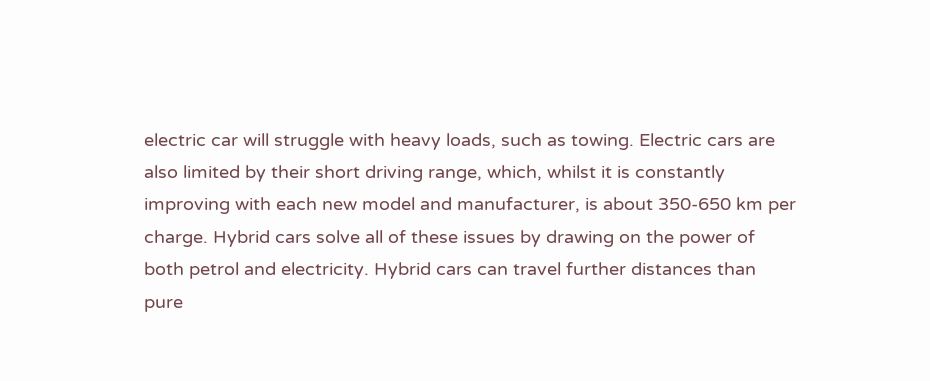electric car will struggle with heavy loads, such as towing. Electric cars are also limited by their short driving range, which, whilst it is constantly improving with each new model and manufacturer, is about 350-650 km per charge. Hybrid cars solve all of these issues by drawing on the power of both petrol and electricity. Hybrid cars can travel further distances than pure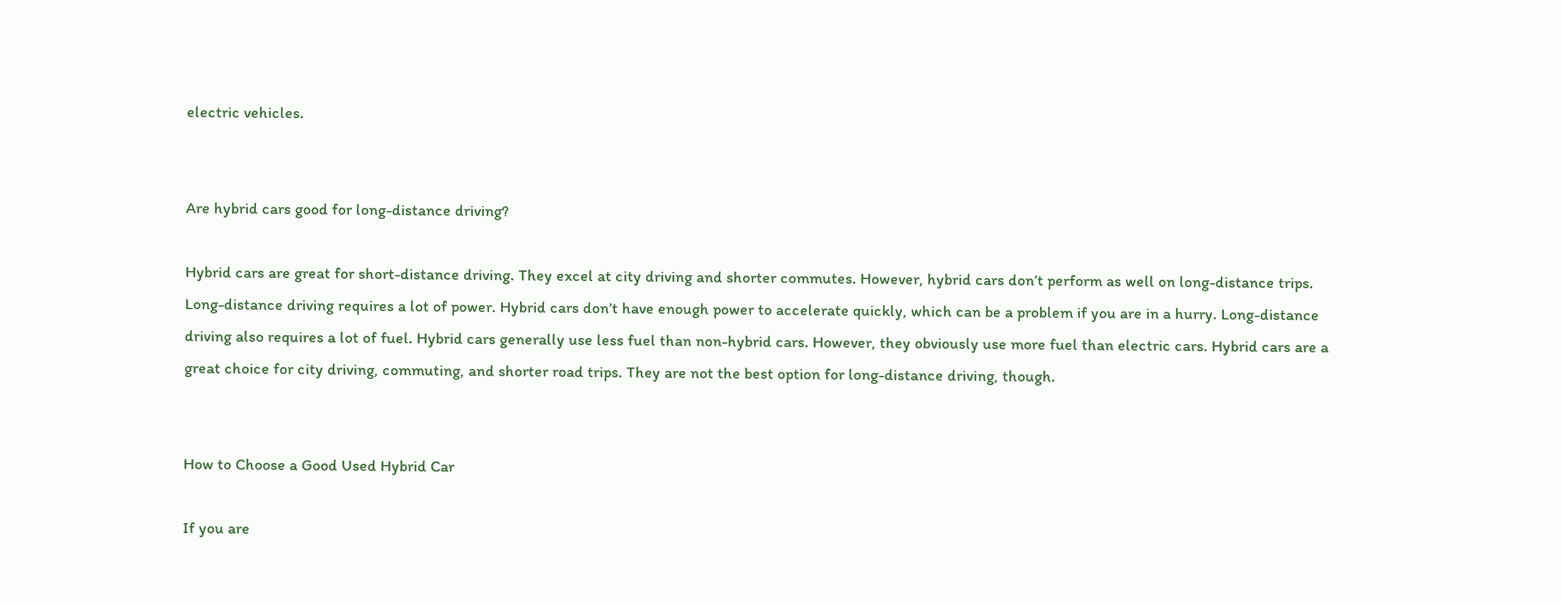electric vehicles.


Are hybrid cars good for long-distance driving?

Hybrid cars are great for short-distance driving. They excel at city driving and shorter commutes. However, hybrid cars don’t perform as well on long-distance trips. Long-distance driving requires a lot of power. Hybrid cars don’t have enough power to accelerate quickly, which can be a problem if you are in a hurry. Long-distance driving also requires a lot of fuel. Hybrid cars generally use less fuel than non-hybrid cars. However, they obviously use more fuel than electric cars. Hybrid cars are a great choice for city driving, commuting, and shorter road trips. They are not the best option for long-distance driving, though.


How to Choose a Good Used Hybrid Car

If you are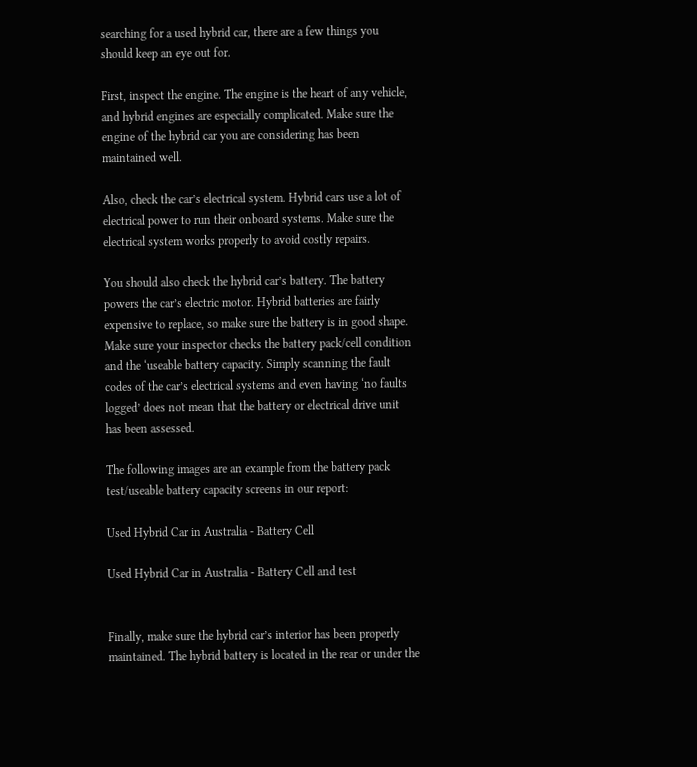searching for a used hybrid car, there are a few things you should keep an eye out for.

First, inspect the engine. The engine is the heart of any vehicle, and hybrid engines are especially complicated. Make sure the engine of the hybrid car you are considering has been maintained well.

Also, check the car’s electrical system. Hybrid cars use a lot of electrical power to run their onboard systems. Make sure the electrical system works properly to avoid costly repairs.

You should also check the hybrid car’s battery. The battery powers the car’s electric motor. Hybrid batteries are fairly expensive to replace, so make sure the battery is in good shape. Make sure your inspector checks the battery pack/cell condition and the ‘useable battery capacity. Simply scanning the fault codes of the car’s electrical systems and even having ‘no faults logged’ does not mean that the battery or electrical drive unit has been assessed.

The following images are an example from the battery pack test/useable battery capacity screens in our report:

Used Hybrid Car in Australia - Battery Cell

Used Hybrid Car in Australia - Battery Cell and test


Finally, make sure the hybrid car’s interior has been properly maintained. The hybrid battery is located in the rear or under the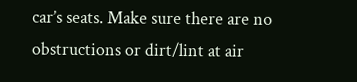car’s seats. Make sure there are no obstructions or dirt/lint at air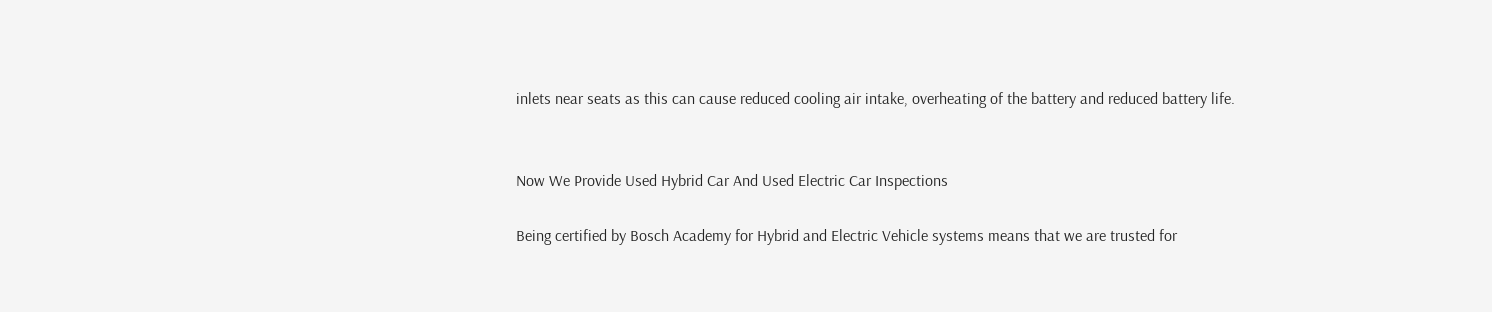inlets near seats as this can cause reduced cooling air intake, overheating of the battery and reduced battery life.


Now We Provide Used Hybrid Car And Used Electric Car Inspections

Being certified by Bosch Academy for Hybrid and Electric Vehicle systems means that we are trusted for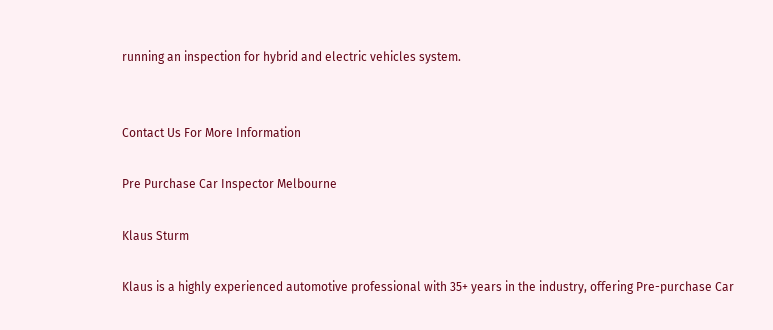running an inspection for hybrid and electric vehicles system.


Contact Us For More Information

Pre Purchase Car Inspector Melbourne

Klaus Sturm

Klaus is a highly experienced automotive professional with 35+ years in the industry, offering Pre-purchase Car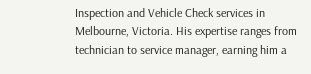Inspection and Vehicle Check services in Melbourne, Victoria. His expertise ranges from technician to service manager, earning him a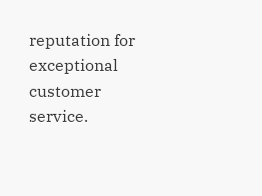reputation for exceptional customer service.